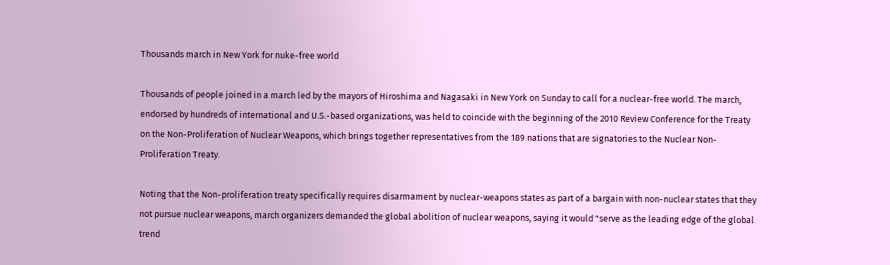Thousands march in New York for nuke-free world

Thousands of people joined in a march led by the mayors of Hiroshima and Nagasaki in New York on Sunday to call for a nuclear-free world. The march, endorsed by hundreds of international and U.S.-based organizations, was held to coincide with the beginning of the 2010 Review Conference for the Treaty on the Non-Proliferation of Nuclear Weapons, which brings together representatives from the 189 nations that are signatories to the Nuclear Non-Proliferation Treaty.

Noting that the Non-proliferation treaty specifically requires disarmament by nuclear-weapons states as part of a bargain with non-nuclear states that they not pursue nuclear weapons, march organizers demanded the global abolition of nuclear weapons, saying it would "serve as the leading edge of the global trend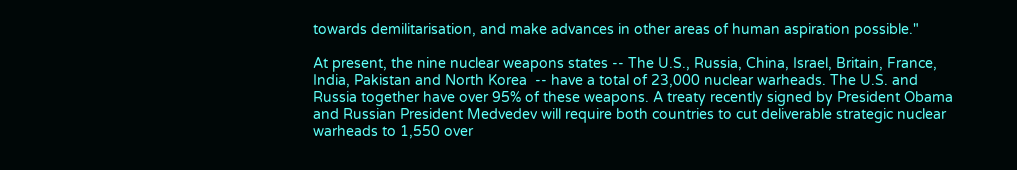towards demilitarisation, and make advances in other areas of human aspiration possible."

At present, the nine nuclear weapons states -- The U.S., Russia, China, Israel, Britain, France, India, Pakistan and North Korea  -- have a total of 23,000 nuclear warheads. The U.S. and Russia together have over 95% of these weapons. A treaty recently signed by President Obama and Russian President Medvedev will require both countries to cut deliverable strategic nuclear warheads to 1,550 over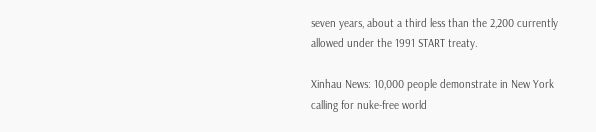seven years, about a third less than the 2,200 currently allowed under the 1991 START treaty.

Xinhau News: 10,000 people demonstrate in New York calling for nuke-free world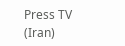Press TV (Iran)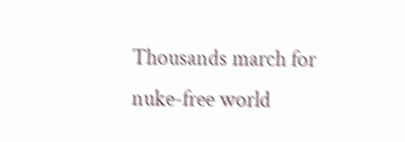Thousands march for nuke-free world